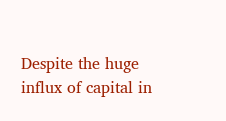Despite the huge influx of capital in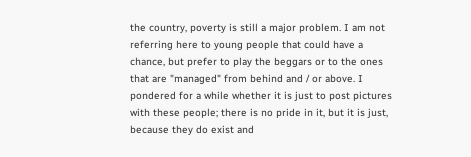the country, poverty is still a major problem. I am not referring here to young people that could have a chance, but prefer to play the beggars or to the ones that are "managed" from behind and / or above. I pondered for a while whether it is just to post pictures with these people; there is no pride in it, but it is just, because they do exist and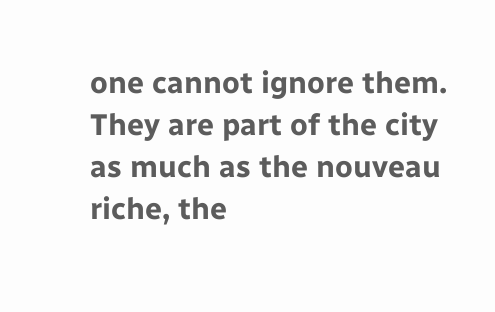one cannot ignore them. They are part of the city as much as the nouveau riche, the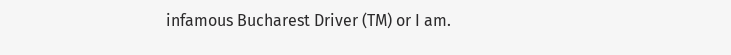infamous Bucharest Driver (TM) or I am.